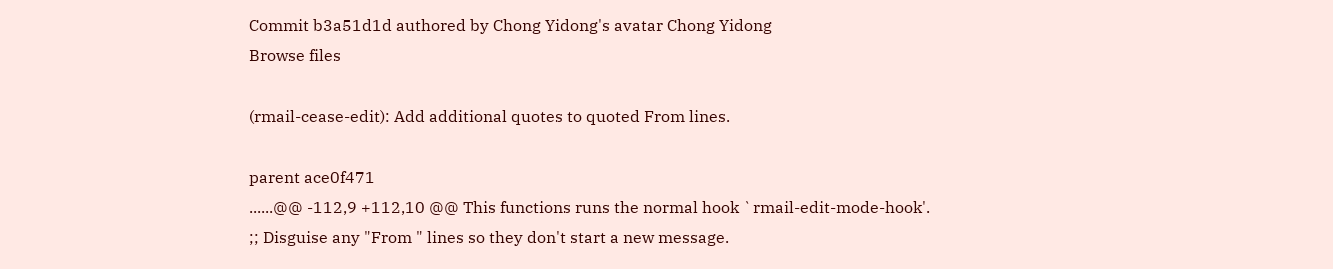Commit b3a51d1d authored by Chong Yidong's avatar Chong Yidong
Browse files

(rmail-cease-edit): Add additional quotes to quoted From lines.

parent ace0f471
......@@ -112,9 +112,10 @@ This functions runs the normal hook `rmail-edit-mode-hook'.
;; Disguise any "From " lines so they don't start a new message.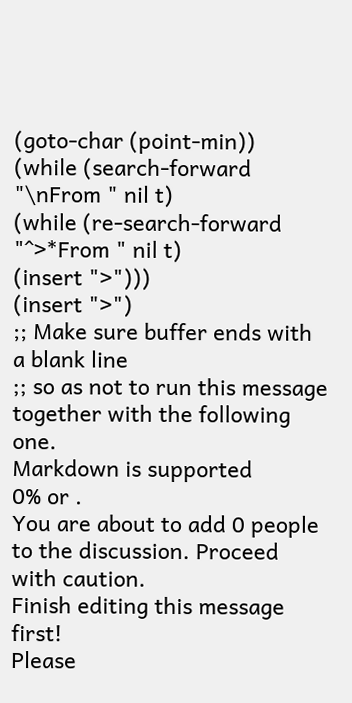(goto-char (point-min))
(while (search-forward "\nFrom " nil t)
(while (re-search-forward "^>*From " nil t)
(insert ">")))
(insert ">")
;; Make sure buffer ends with a blank line
;; so as not to run this message together with the following one.
Markdown is supported
0% or .
You are about to add 0 people to the discussion. Proceed with caution.
Finish editing this message first!
Please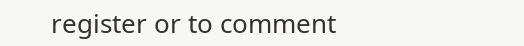register or to comment